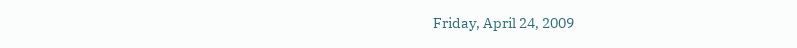Friday, April 24, 2009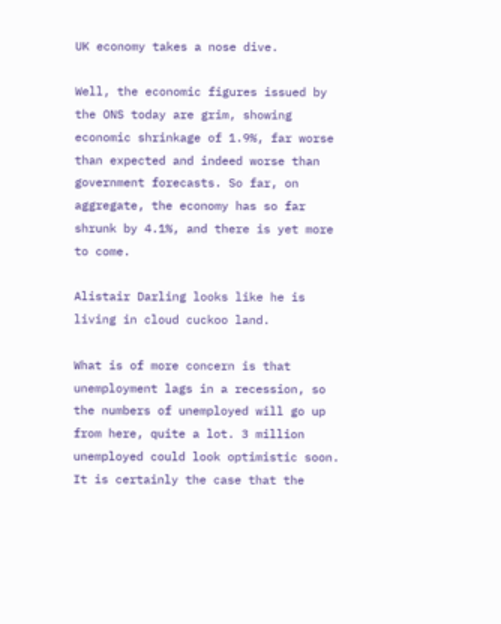UK economy takes a nose dive.

Well, the economic figures issued by the ONS today are grim, showing economic shrinkage of 1.9%, far worse than expected and indeed worse than government forecasts. So far, on aggregate, the economy has so far shrunk by 4.1%, and there is yet more to come.

Alistair Darling looks like he is living in cloud cuckoo land.

What is of more concern is that unemployment lags in a recession, so the numbers of unemployed will go up from here, quite a lot. 3 million unemployed could look optimistic soon. It is certainly the case that the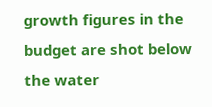growth figures in the budget are shot below the water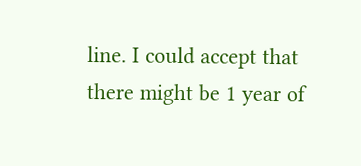line. I could accept that there might be 1 year of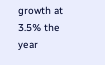growth at 3.5% the year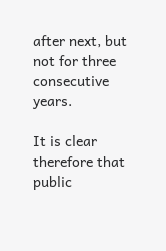after next, but not for three consecutive years.

It is clear therefore that public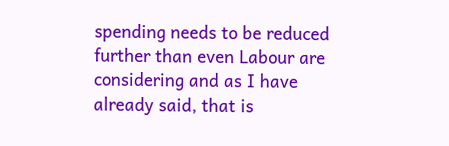spending needs to be reduced further than even Labour are considering and as I have already said, that is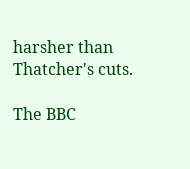harsher than Thatcher's cuts.

The BBC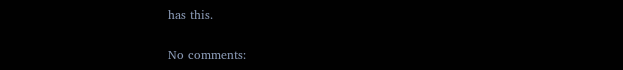has this.

No comments: